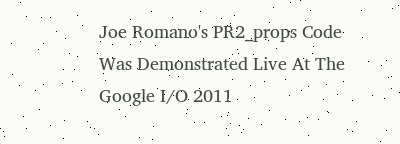Joe Romano's PR2_props Code Was Demonstrated Live At The Google I/O 2011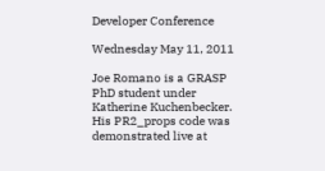Developer Conference

Wednesday May 11, 2011

Joe Romano is a GRASP PhD student under Katherine Kuchenbecker. His PR2_props code was demonstrated live at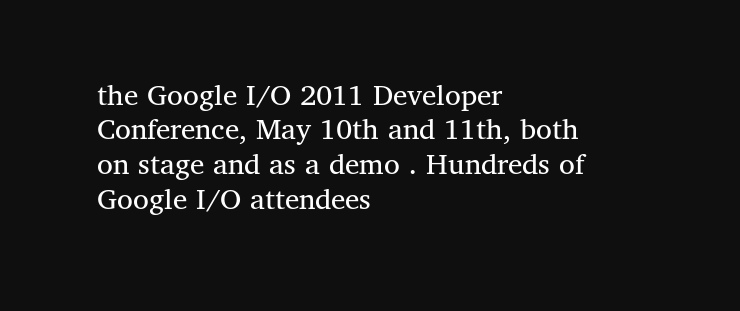the Google I/O 2011 Developer Conference, May 10th and 11th, both on stage and as a demo . Hundreds of Google I/O attendees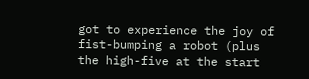got to experience the joy of fist-bumping a robot (plus the high-five at the start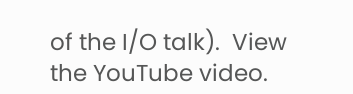of the I/O talk).  View the YouTube video.